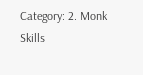Category: 2. Monk Skills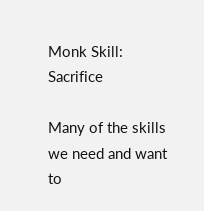Monk Skill: Sacrifice

Many of the skills we need and want to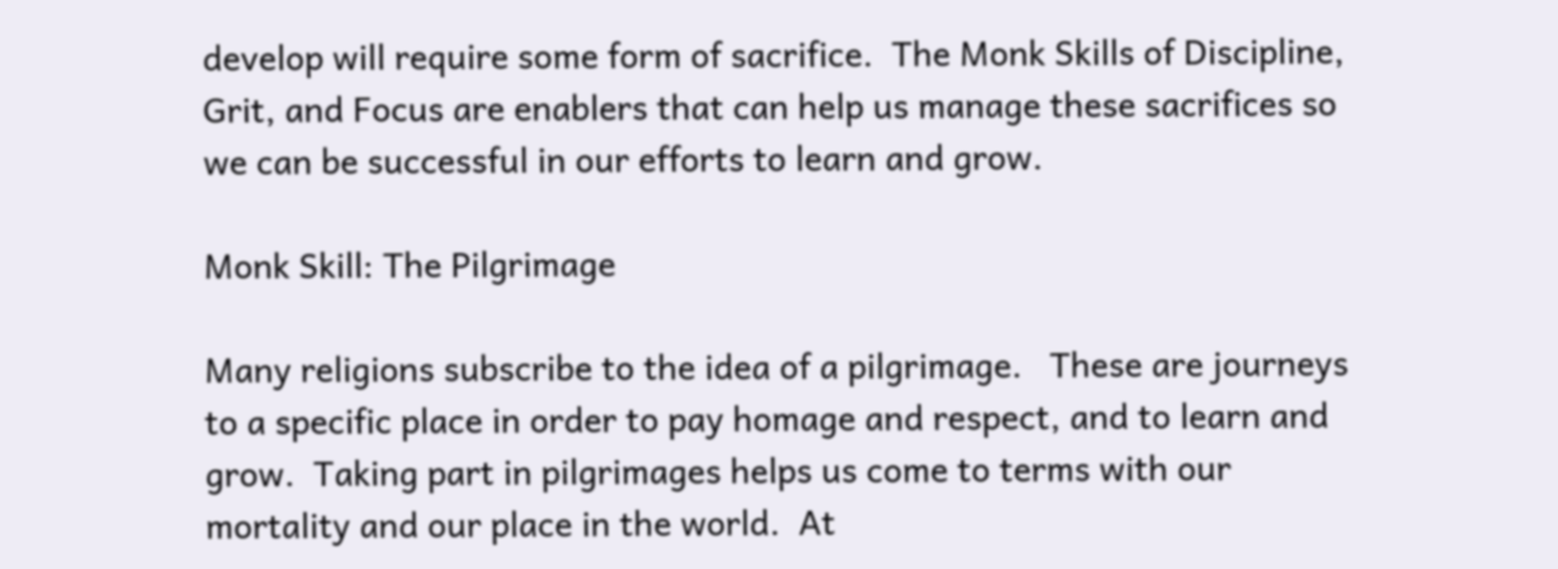develop will require some form of sacrifice.  The Monk Skills of Discipline, Grit, and Focus are enablers that can help us manage these sacrifices so we can be successful in our efforts to learn and grow.

Monk Skill: The Pilgrimage

Many religions subscribe to the idea of a pilgrimage.   These are journeys to a specific place in order to pay homage and respect, and to learn and grow.  Taking part in pilgrimages helps us come to terms with our mortality and our place in the world.  At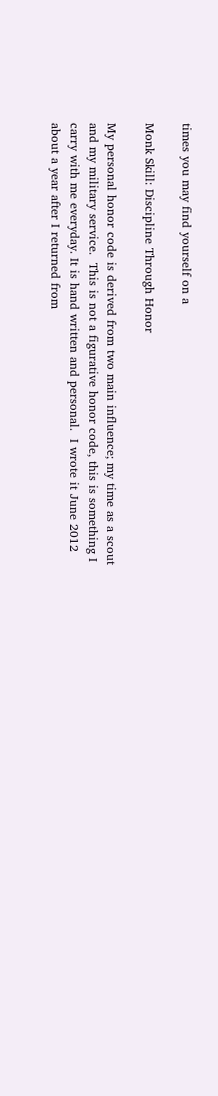times you may find yourself on a

Monk Skill: Discipline Through Honor

My personal honor code is derived from two main influence; my time as a scout and my military service.  This is not a figurative honor code, this is something I carry with me everyday. It is hand written and personal.  I wrote it June 2012 about a year after I returned from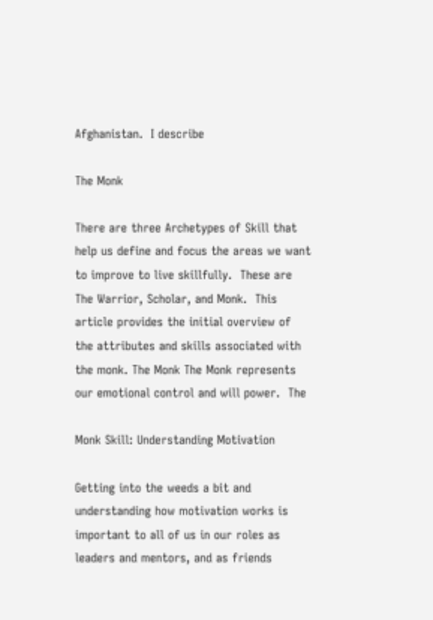Afghanistan.  I describe

The Monk

There are three Archetypes of Skill that help us define and focus the areas we want to improve to live skillfully.  These are The Warrior, Scholar, and Monk.  This article provides the initial overview of the attributes and skills associated with the monk. The Monk The Monk represents our emotional control and will power.  The

Monk Skill: Understanding Motivation

Getting into the weeds a bit and understanding how motivation works is important to all of us in our roles as leaders and mentors, and as friends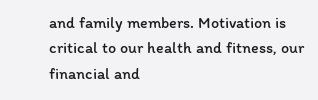and family members. Motivation is critical to our health and fitness, our financial and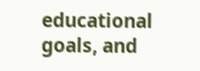educational goals, and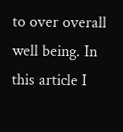to over overall well being. In this article I